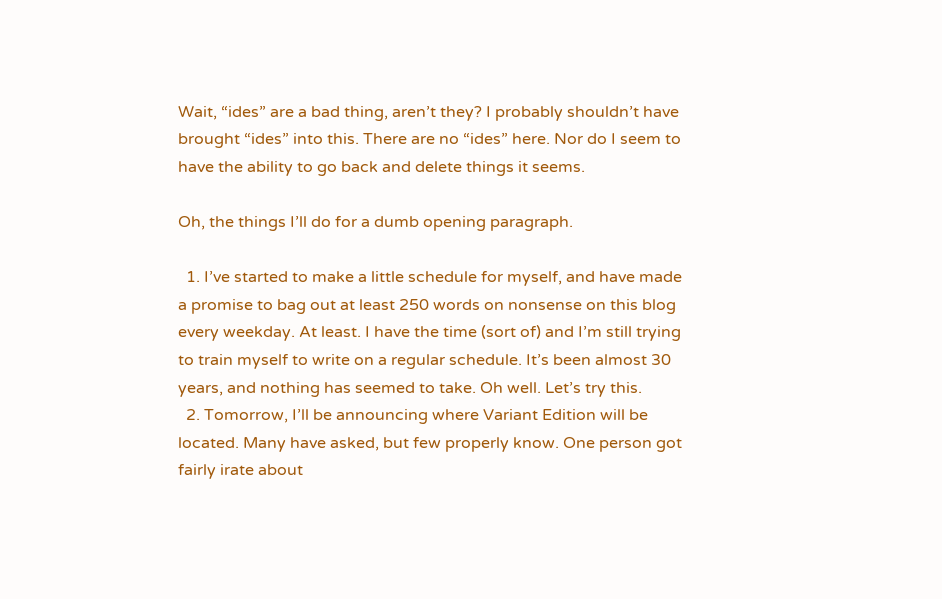Wait, “ides” are a bad thing, aren’t they? I probably shouldn’t have brought “ides” into this. There are no “ides” here. Nor do I seem to have the ability to go back and delete things it seems.

Oh, the things I’ll do for a dumb opening paragraph.

  1. I’ve started to make a little schedule for myself, and have made a promise to bag out at least 250 words on nonsense on this blog every weekday. At least. I have the time (sort of) and I’m still trying to train myself to write on a regular schedule. It’s been almost 30 years, and nothing has seemed to take. Oh well. Let’s try this.
  2. Tomorrow, I’ll be announcing where Variant Edition will be located. Many have asked, but few properly know. One person got fairly irate about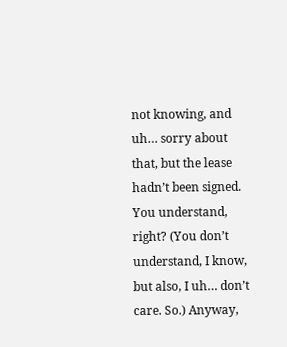not knowing, and uh… sorry about that, but the lease hadn’t been signed. You understand, right? (You don’t understand, I know, but also, I uh… don’t care. So.) Anyway,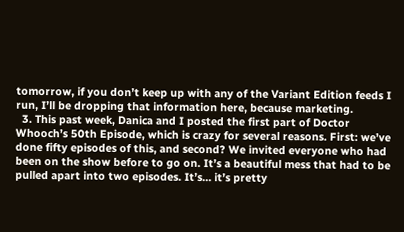tomorrow, if you don’t keep up with any of the Variant Edition feeds I run, I’ll be dropping that information here, because marketing.
  3. This past week, Danica and I posted the first part of Doctor Whooch’s 50th Episode, which is crazy for several reasons. First: we’ve done fifty episodes of this, and second? We invited everyone who had been on the show before to go on. It’s a beautiful mess that had to be pulled apart into two episodes. It’s… it’s pretty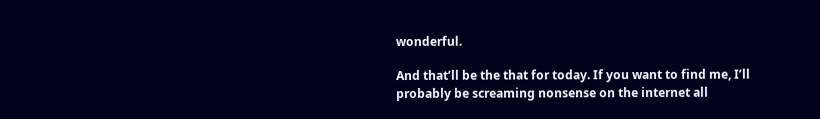wonderful.

And that’ll be the that for today. If you want to find me, I’ll probably be screaming nonsense on the internet all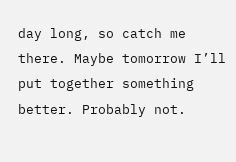day long, so catch me there. Maybe tomorrow I’ll put together something better. Probably not.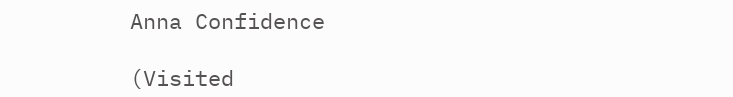Anna Confidence

(Visited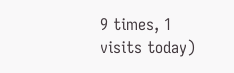9 times, 1 visits today)